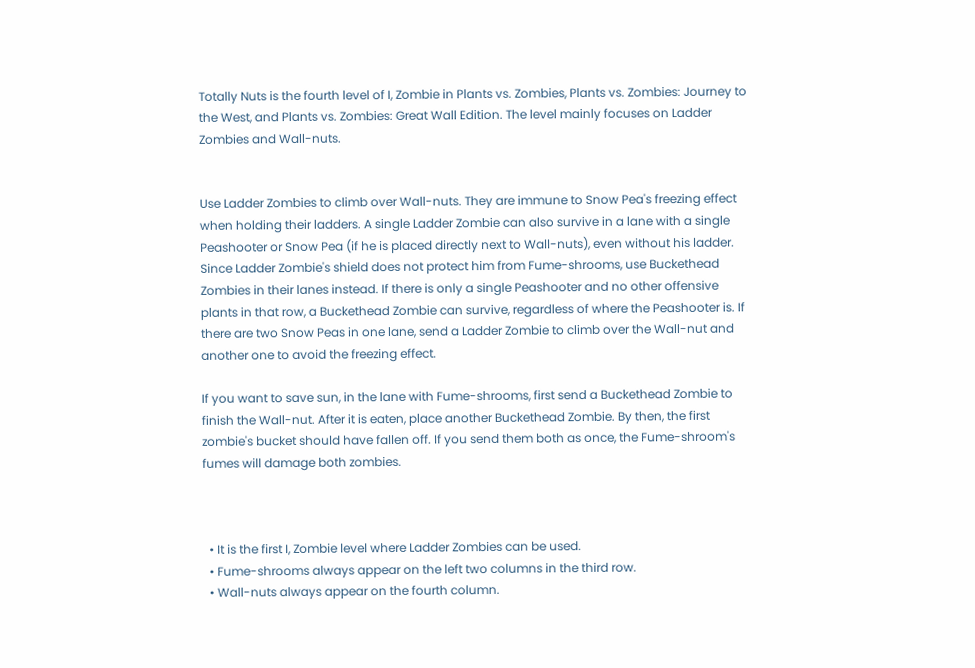Totally Nuts is the fourth level of I, Zombie in Plants vs. Zombies, Plants vs. Zombies: Journey to the West, and Plants vs. Zombies: Great Wall Edition. The level mainly focuses on Ladder Zombies and Wall-nuts.


Use Ladder Zombies to climb over Wall-nuts. They are immune to Snow Pea's freezing effect when holding their ladders. A single Ladder Zombie can also survive in a lane with a single Peashooter or Snow Pea (if he is placed directly next to Wall-nuts), even without his ladder. Since Ladder Zombie's shield does not protect him from Fume-shrooms, use Buckethead Zombies in their lanes instead. If there is only a single Peashooter and no other offensive plants in that row, a Buckethead Zombie can survive, regardless of where the Peashooter is. If there are two Snow Peas in one lane, send a Ladder Zombie to climb over the Wall-nut and another one to avoid the freezing effect.

If you want to save sun, in the lane with Fume-shrooms, first send a Buckethead Zombie to finish the Wall-nut. After it is eaten, place another Buckethead Zombie. By then, the first zombie's bucket should have fallen off. If you send them both as once, the Fume-shroom's fumes will damage both zombies.



  • It is the first I, Zombie level where Ladder Zombies can be used.
  • Fume-shrooms always appear on the left two columns in the third row.
  • Wall-nuts always appear on the fourth column.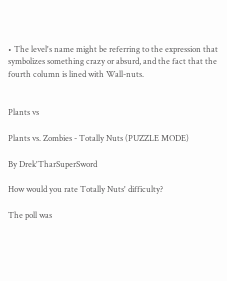• The level's name might be referring to the expression that symbolizes something crazy or absurd, and the fact that the fourth column is lined with Wall-nuts.


Plants vs

Plants vs. Zombies - Totally Nuts (PUZZLE MODE)

By Drek'TharSuperSword

How would you rate Totally Nuts' difficulty?

The poll was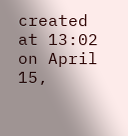created at 13:02 on April 15,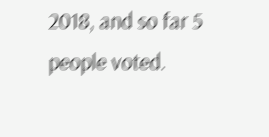2018, and so far 5 people voted.